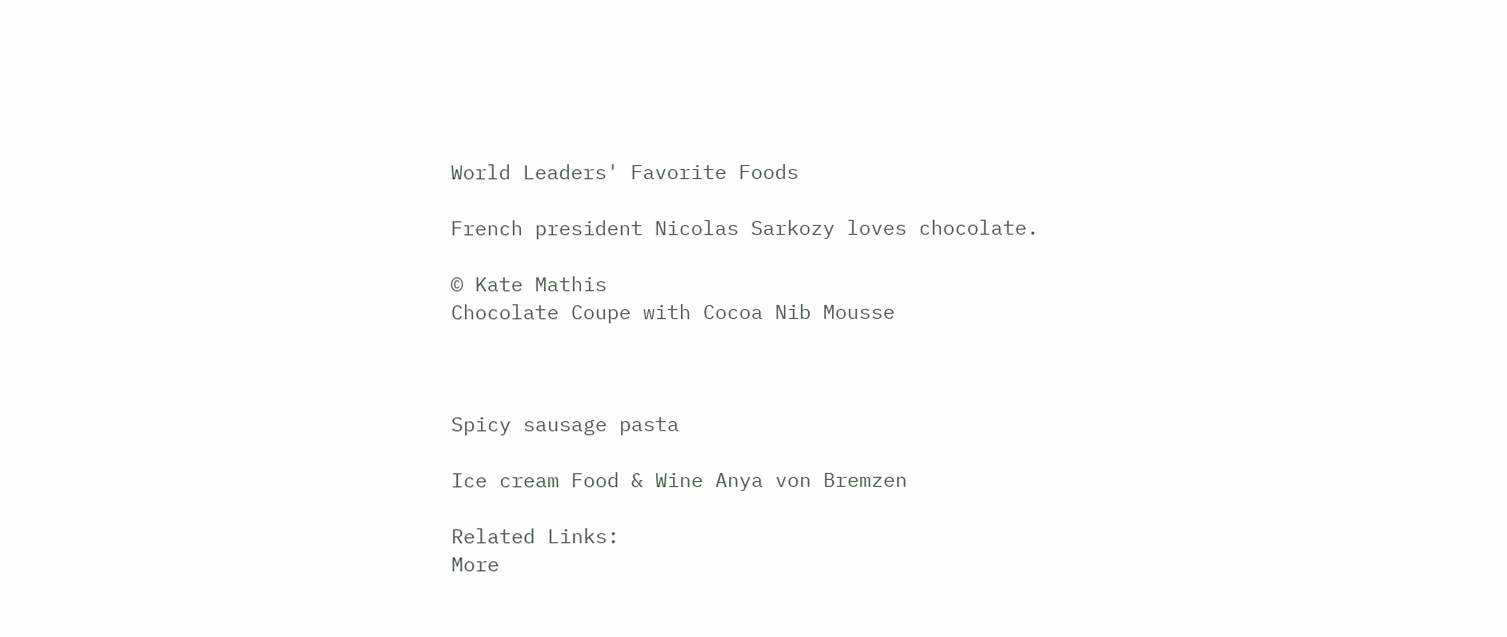World Leaders' Favorite Foods

French president Nicolas Sarkozy loves chocolate.

© Kate Mathis
Chocolate Coupe with Cocoa Nib Mousse



Spicy sausage pasta

Ice cream Food & Wine Anya von Bremzen

Related Links:
More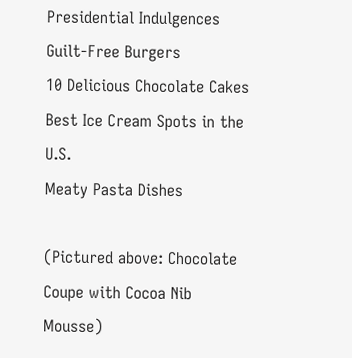Presidential Indulgences
Guilt-Free Burgers
10 Delicious Chocolate Cakes
Best Ice Cream Spots in the U.S.
Meaty Pasta Dishes

(Pictured above: Chocolate Coupe with Cocoa Nib Mousse)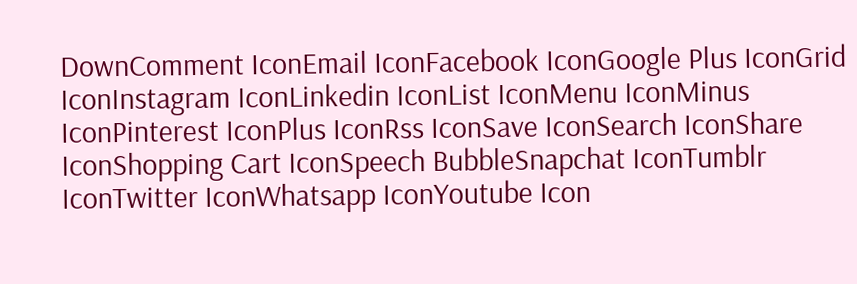DownComment IconEmail IconFacebook IconGoogle Plus IconGrid IconInstagram IconLinkedin IconList IconMenu IconMinus IconPinterest IconPlus IconRss IconSave IconSearch IconShare IconShopping Cart IconSpeech BubbleSnapchat IconTumblr IconTwitter IconWhatsapp IconYoutube Icon